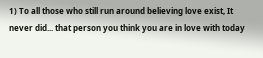1) To all those who still run around believing love exist, It never did... that person you think you are in love with today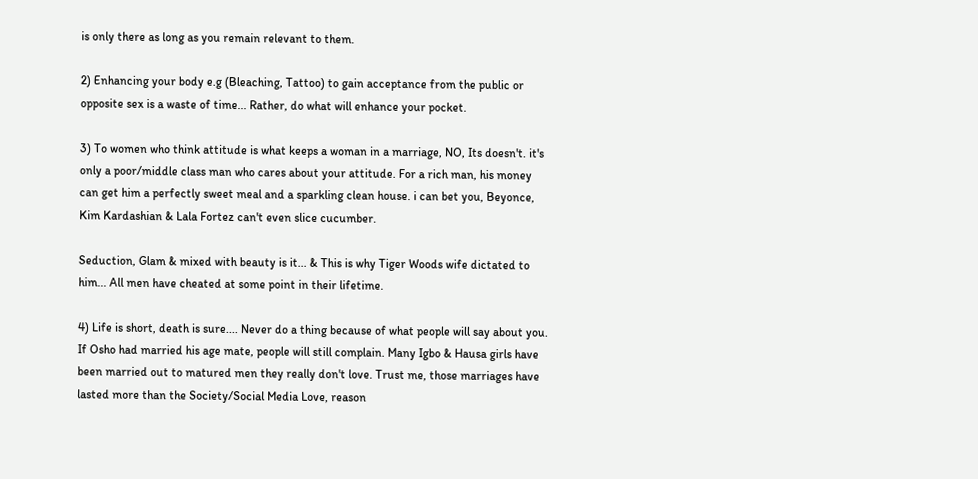is only there as long as you remain relevant to them.

2) Enhancing your body e.g (Bleaching, Tattoo) to gain acceptance from the public or opposite sex is a waste of time... Rather, do what will enhance your pocket.

3) To women who think attitude is what keeps a woman in a marriage, NO, Its doesn't. it's only a poor/middle class man who cares about your attitude. For a rich man, his money can get him a perfectly sweet meal and a sparkling clean house. i can bet you, Beyonce, Kim Kardashian & Lala Fortez can't even slice cucumber.

Seduction, Glam & mixed with beauty is it... & This is why Tiger Woods wife dictated to him... All men have cheated at some point in their lifetime.

4) Life is short, death is sure.... Never do a thing because of what people will say about you. If Osho had married his age mate, people will still complain. Many Igbo & Hausa girls have been married out to matured men they really don't love. Trust me, those marriages have lasted more than the Society/Social Media Love, reason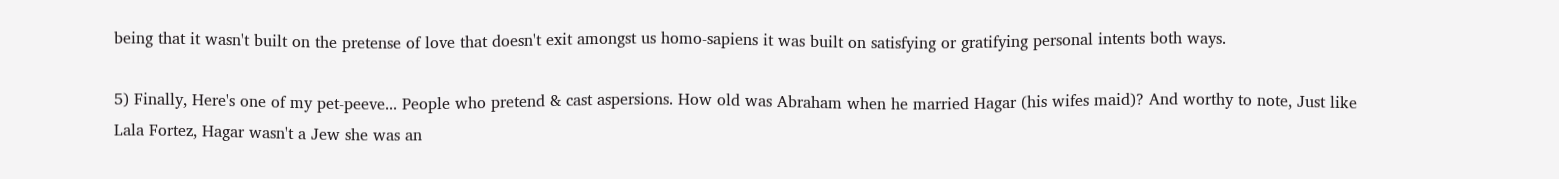being that it wasn't built on the pretense of love that doesn't exit amongst us homo-sapiens it was built on satisfying or gratifying personal intents both ways.

5) Finally, Here's one of my pet-peeve... People who pretend & cast aspersions. How old was Abraham when he married Hagar (his wifes maid)? And worthy to note, Just like Lala Fortez, Hagar wasn't a Jew she was an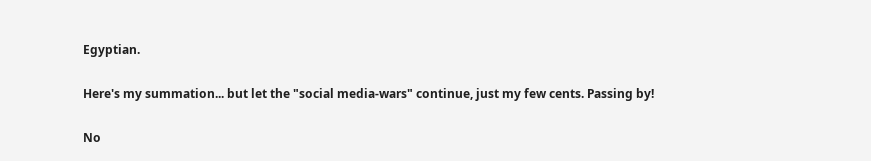Egyptian.

Here's my summation... but let the "social media-wars" continue, just my few cents. Passing by!

No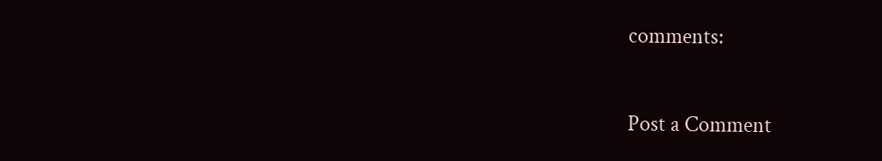comments:

Post a Comment